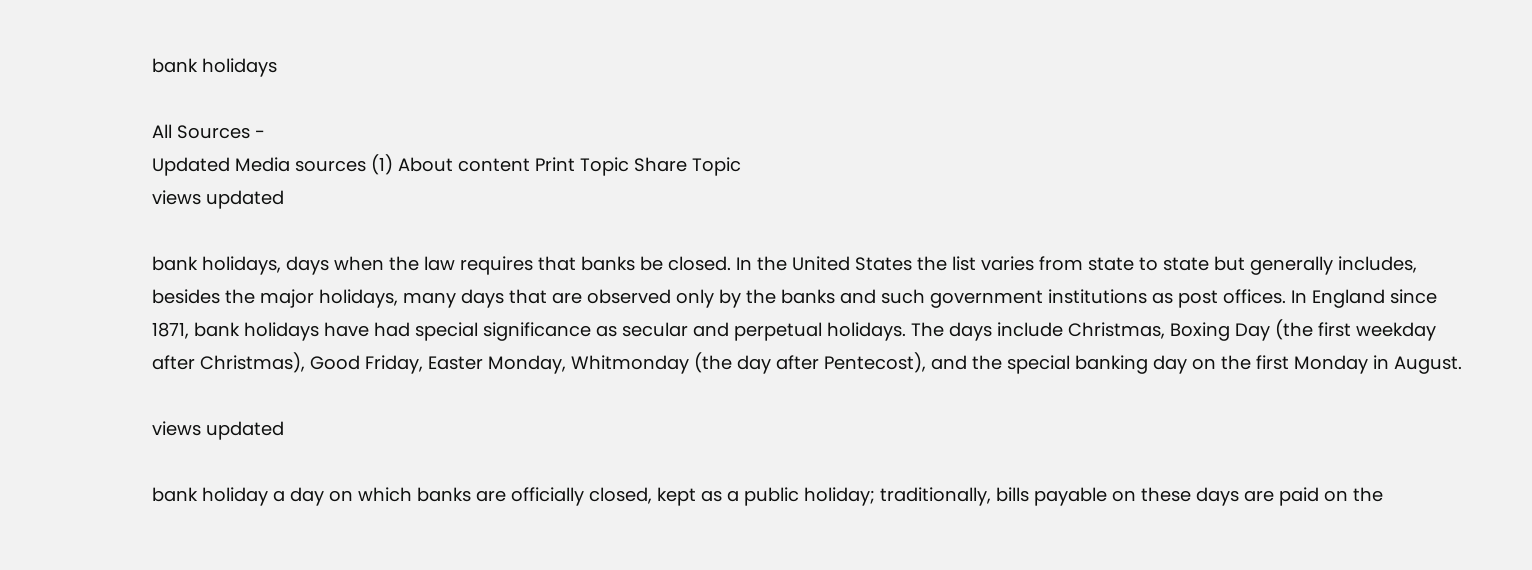bank holidays

All Sources -
Updated Media sources (1) About content Print Topic Share Topic
views updated

bank holidays, days when the law requires that banks be closed. In the United States the list varies from state to state but generally includes, besides the major holidays, many days that are observed only by the banks and such government institutions as post offices. In England since 1871, bank holidays have had special significance as secular and perpetual holidays. The days include Christmas, Boxing Day (the first weekday after Christmas), Good Friday, Easter Monday, Whitmonday (the day after Pentecost), and the special banking day on the first Monday in August.

views updated

bank holiday a day on which banks are officially closed, kept as a public holiday; traditionally, bills payable on these days are paid on the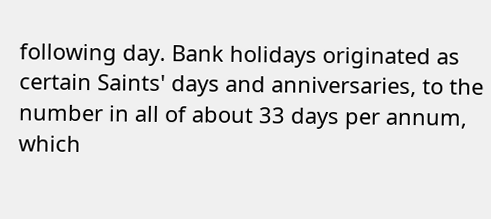following day. Bank holidays originated as certain Saints' days and anniversaries, to the number in all of about 33 days per annum, which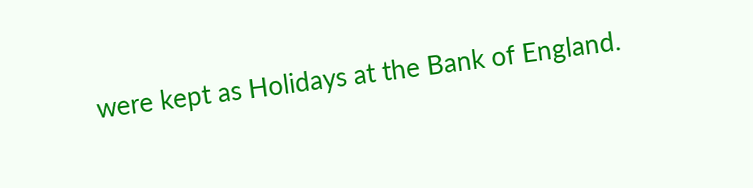were kept as Holidays at the Bank of England.